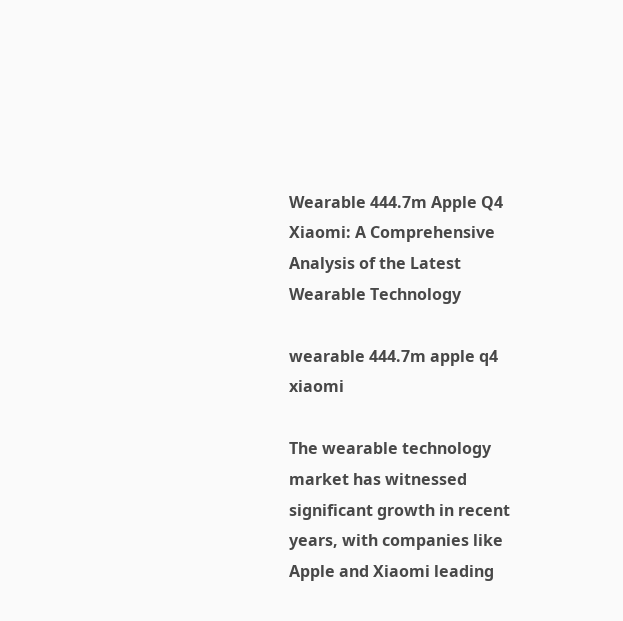Wearable 444.7m Apple Q4 Xiaomi: A Comprehensive Analysis of the Latest Wearable Technology

wearable 444.7m apple q4 xiaomi

The wearable technology market has witnessed significant growth in recent years, with companies like Apple and Xiaomi leading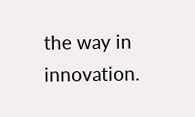the way in innovation.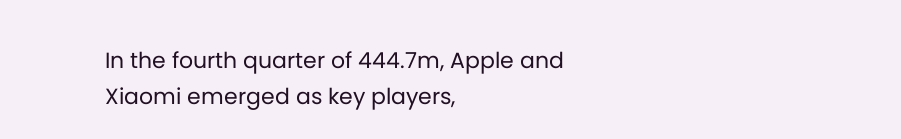In the fourth quarter of 444.7m, Apple and Xiaomi emerged as key players,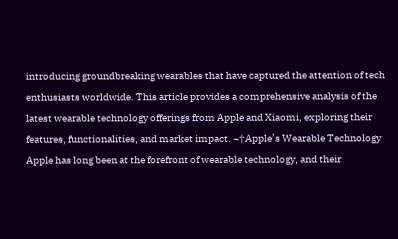introducing groundbreaking wearables that have captured the attention of tech enthusiasts worldwide. This article provides a comprehensive analysis of the latest wearable technology offerings from Apple and Xiaomi, exploring their features, functionalities, and market impact. ¬†Apple’s Wearable Technology Apple has long been at the forefront of wearable technology, and their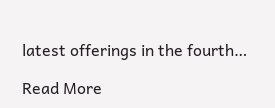latest offerings in the fourth…

Read More